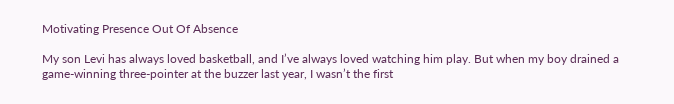Motivating Presence Out Of Absence

My son Levi has always loved basketball, and I’ve always loved watching him play. But when my boy drained a game-winning three-pointer at the buzzer last year, I wasn’t the first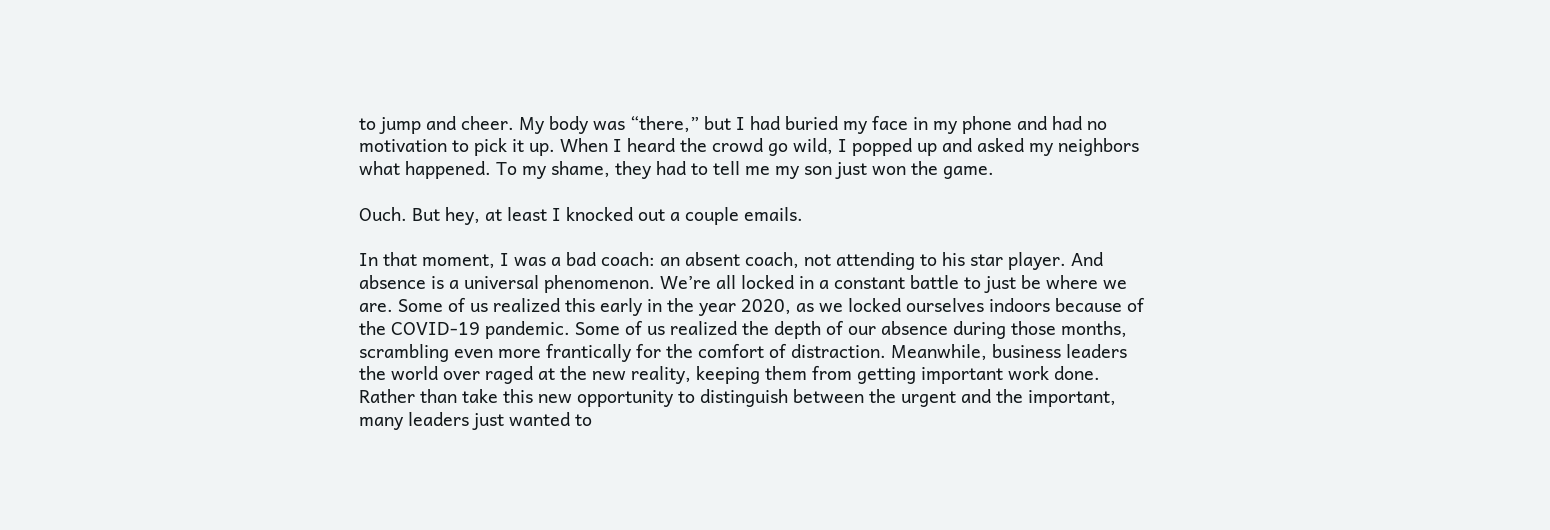to jump and cheer. My body was “there,” but I had buried my face in my phone and had no motivation to pick it up. When I heard the crowd go wild, I popped up and asked my neighbors what happened. To my shame, they had to tell me my son just won the game.

Ouch. But hey, at least I knocked out a couple emails.

In that moment, I was a bad coach: an absent coach, not attending to his star player. And absence is a universal phenomenon. We’re all locked in a constant battle to just be where we are. Some of us realized this early in the year 2020, as we locked ourselves indoors because of the COVID-19 pandemic. Some of us realized the depth of our absence during those months, scrambling even more frantically for the comfort of distraction. Meanwhile, business leaders the world over raged at the new reality, keeping them from getting important work done. Rather than take this new opportunity to distinguish between the urgent and the important, many leaders just wanted to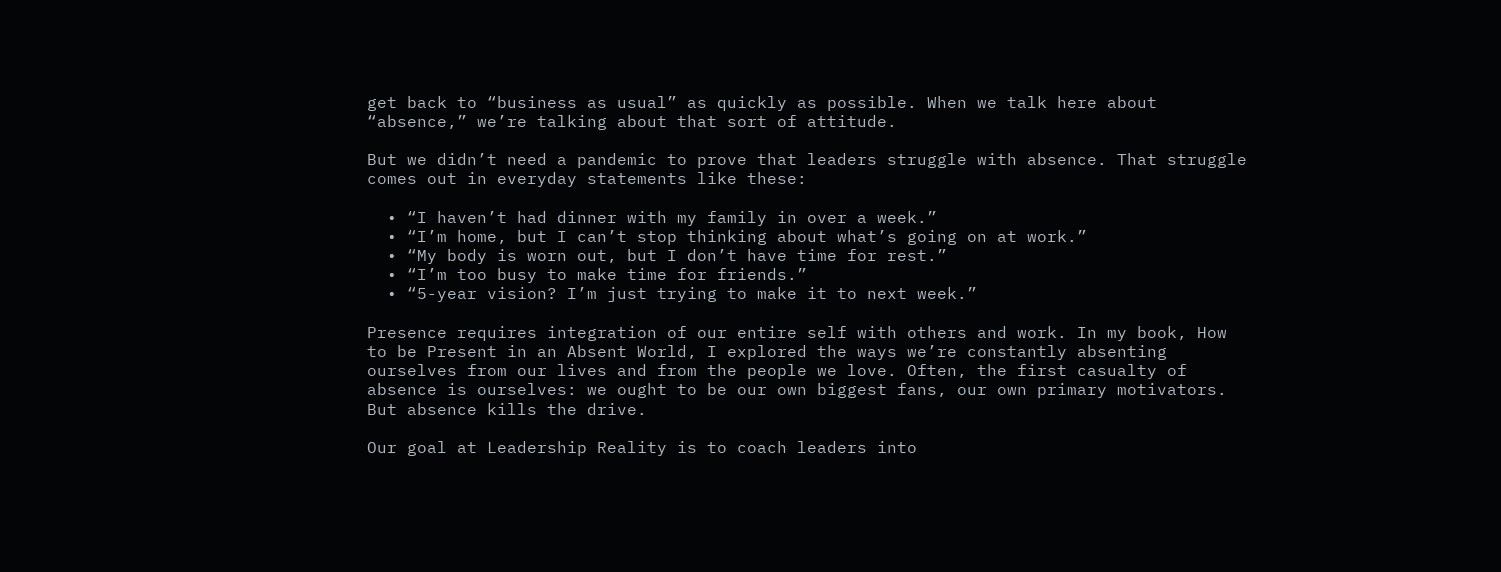get back to “business as usual” as quickly as possible. When we talk here about “absence,” we’re talking about that sort of attitude.

But we didn’t need a pandemic to prove that leaders struggle with absence. That struggle comes out in everyday statements like these:

  • “I haven’t had dinner with my family in over a week.”
  • “I’m home, but I can’t stop thinking about what’s going on at work.”
  • “My body is worn out, but I don’t have time for rest.”
  • “I’m too busy to make time for friends.”
  • “5-year vision? I’m just trying to make it to next week.”

Presence requires integration of our entire self with others and work. In my book, How to be Present in an Absent World, I explored the ways we’re constantly absenting ourselves from our lives and from the people we love. Often, the first casualty of absence is ourselves: we ought to be our own biggest fans, our own primary motivators. But absence kills the drive.

Our goal at Leadership Reality is to coach leaders into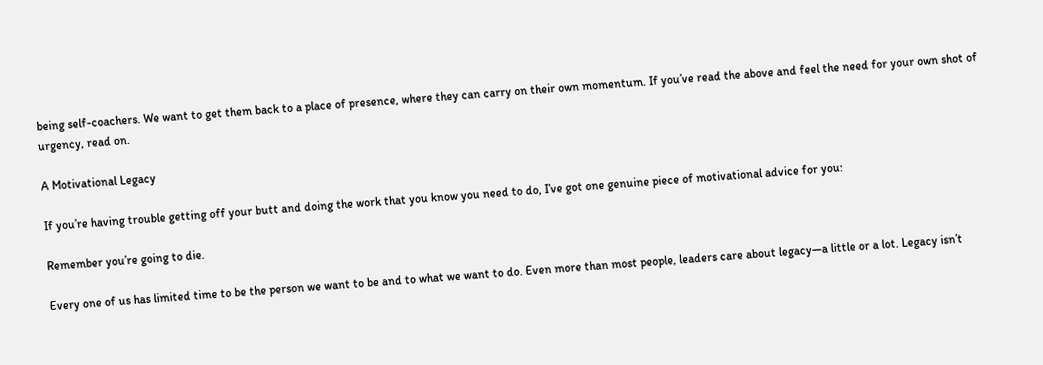being self-coachers. We want to get them back to a place of presence, where they can carry on their own momentum. If you’ve read the above and feel the need for your own shot of urgency, read on.

A Motivational Legacy

If you’re having trouble getting off your butt and doing the work that you know you need to do, I’ve got one genuine piece of motivational advice for you:

Remember you’re going to die.

Every one of us has limited time to be the person we want to be and to what we want to do. Even more than most people, leaders care about legacy—a little or a lot. Legacy isn’t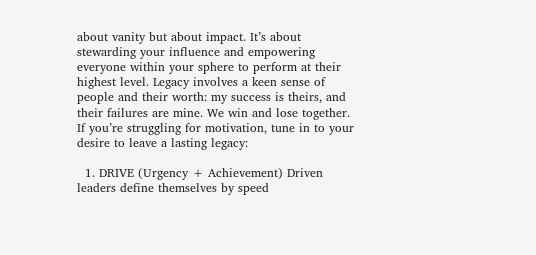about vanity but about impact. It’s about stewarding your influence and empowering everyone within your sphere to perform at their highest level. Legacy involves a keen sense of people and their worth: my success is theirs, and their failures are mine. We win and lose together. If you’re struggling for motivation, tune in to your desire to leave a lasting legacy:

  1. DRIVE (Urgency + Achievement) Driven leaders define themselves by speed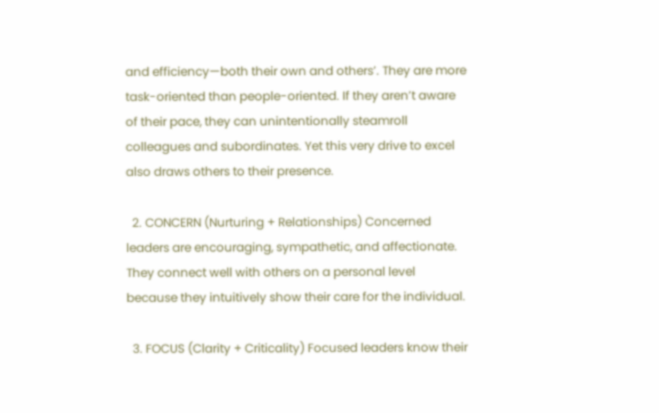and efficiency—both their own and others’. They are more task-oriented than people-oriented. If they aren’t aware of their pace, they can unintentionally steamroll colleagues and subordinates. Yet this very drive to excel also draws others to their presence.

  2. CONCERN (Nurturing + Relationships) Concerned leaders are encouraging, sympathetic, and affectionate. They connect well with others on a personal level because they intuitively show their care for the individual.

  3. FOCUS (Clarity + Criticality) Focused leaders know their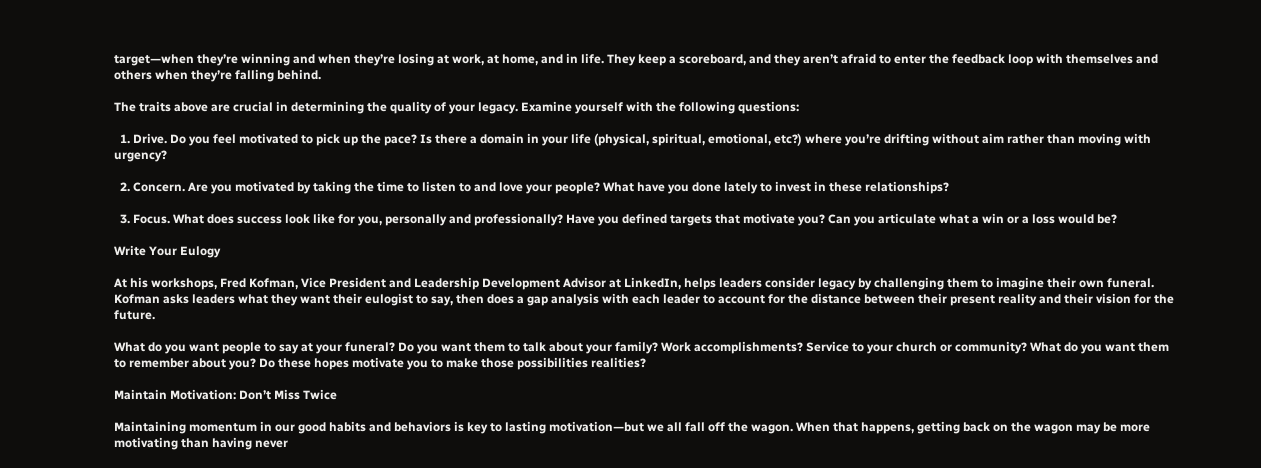target—when they’re winning and when they’re losing at work, at home, and in life. They keep a scoreboard, and they aren’t afraid to enter the feedback loop with themselves and others when they’re falling behind.

The traits above are crucial in determining the quality of your legacy. Examine yourself with the following questions:

  1. Drive. Do you feel motivated to pick up the pace? Is there a domain in your life (physical, spiritual, emotional, etc?) where you’re drifting without aim rather than moving with urgency?

  2. Concern. Are you motivated by taking the time to listen to and love your people? What have you done lately to invest in these relationships?

  3. Focus. What does success look like for you, personally and professionally? Have you defined targets that motivate you? Can you articulate what a win or a loss would be?

Write Your Eulogy

At his workshops, Fred Kofman, Vice President and Leadership Development Advisor at LinkedIn, helps leaders consider legacy by challenging them to imagine their own funeral. Kofman asks leaders what they want their eulogist to say, then does a gap analysis with each leader to account for the distance between their present reality and their vision for the future.

What do you want people to say at your funeral? Do you want them to talk about your family? Work accomplishments? Service to your church or community? What do you want them to remember about you? Do these hopes motivate you to make those possibilities realities?

Maintain Motivation: Don’t Miss Twice

Maintaining momentum in our good habits and behaviors is key to lasting motivation—but we all fall off the wagon. When that happens, getting back on the wagon may be more motivating than having never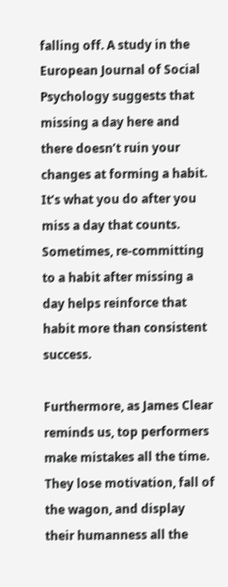falling off. A study in the European Journal of Social Psychology suggests that missing a day here and there doesn’t ruin your changes at forming a habit. It’s what you do after you miss a day that counts. Sometimes, re-committing to a habit after missing a day helps reinforce that habit more than consistent success.

Furthermore, as James Clear reminds us, top performers make mistakes all the time. They lose motivation, fall of the wagon, and display their humanness all the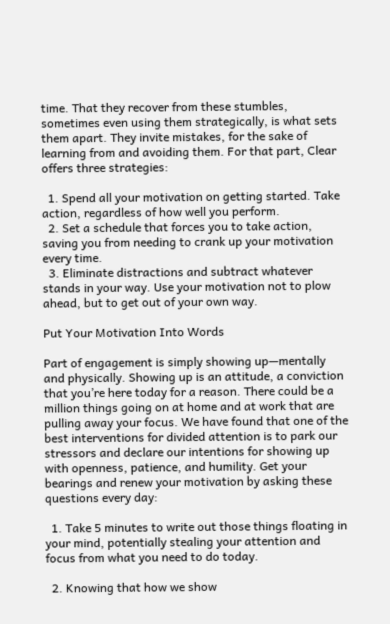time. That they recover from these stumbles, sometimes even using them strategically, is what sets them apart. They invite mistakes, for the sake of learning from and avoiding them. For that part, Clear offers three strategies:

  1. Spend all your motivation on getting started. Take action, regardless of how well you perform.
  2. Set a schedule that forces you to take action, saving you from needing to crank up your motivation every time.
  3. Eliminate distractions and subtract whatever stands in your way. Use your motivation not to plow ahead, but to get out of your own way.

Put Your Motivation Into Words

Part of engagement is simply showing up—mentally and physically. Showing up is an attitude, a conviction that you’re here today for a reason. There could be a million things going on at home and at work that are pulling away your focus. We have found that one of the best interventions for divided attention is to park our stressors and declare our intentions for showing up with openness, patience, and humility. Get your bearings and renew your motivation by asking these questions every day:

  1. Take 5 minutes to write out those things floating in your mind, potentially stealing your attention and focus from what you need to do today.

  2. Knowing that how we show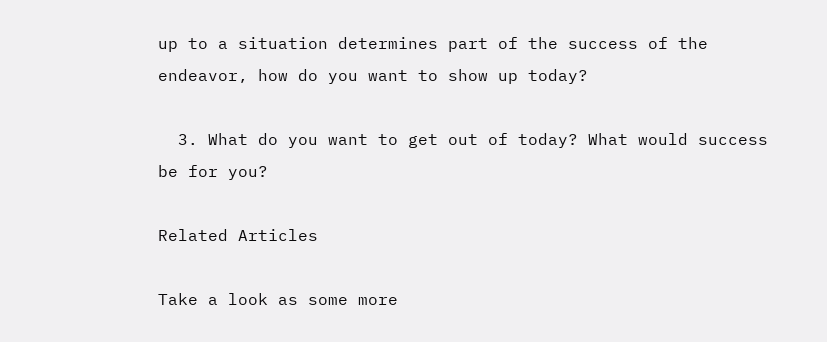up to a situation determines part of the success of the endeavor, how do you want to show up today?

  3. What do you want to get out of today? What would success be for you?

Related Articles

Take a look as some more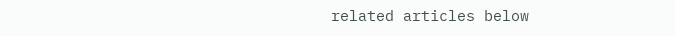related articles below